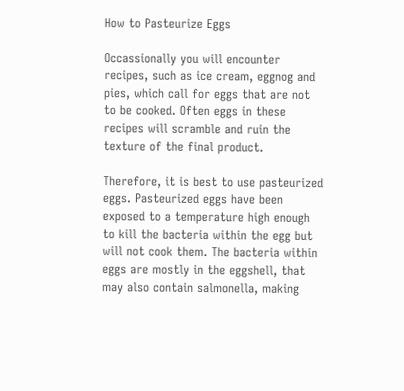How to Pasteurize Eggs

Occassionally you will encounter recipes, such as ice cream, eggnog and pies, which call for eggs that are not to be cooked. Often eggs in these recipes will scramble and ruin the texture of the final product.

Therefore, it is best to use pasteurized eggs. Pasteurized eggs have been exposed to a temperature high enough to kill the bacteria within the egg but will not cook them. The bacteria within eggs are mostly in the eggshell, that may also contain salmonella, making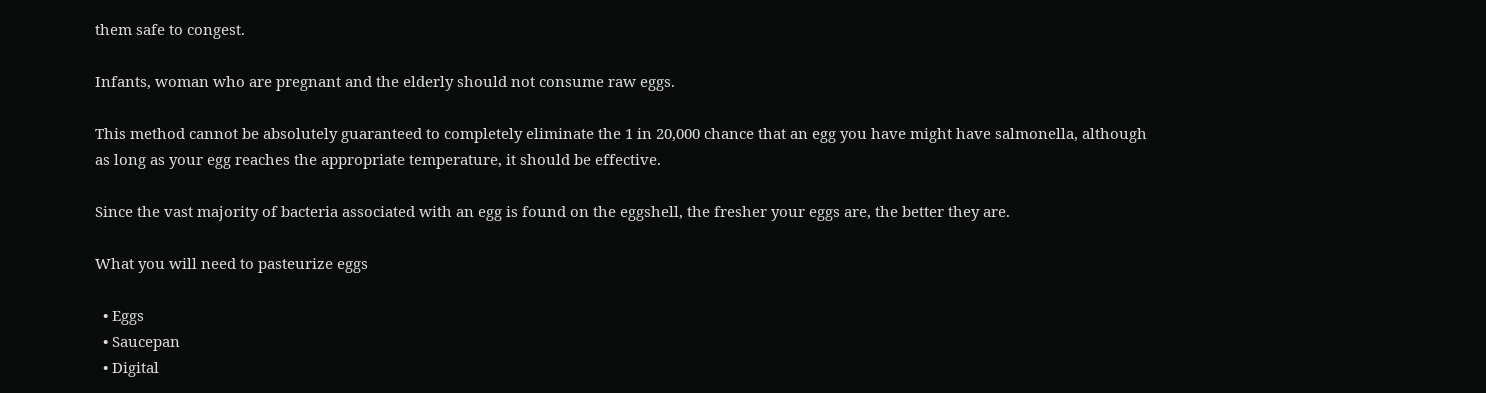them safe to congest.

Infants, woman who are pregnant and the elderly should not consume raw eggs.

This method cannot be absolutely guaranteed to completely eliminate the 1 in 20,000 chance that an egg you have might have salmonella, although as long as your egg reaches the appropriate temperature, it should be effective.

Since the vast majority of bacteria associated with an egg is found on the eggshell, the fresher your eggs are, the better they are.

What you will need to pasteurize eggs

  • Eggs
  • Saucepan
  • Digital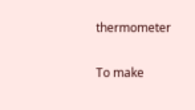thermometer

To make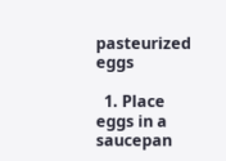pasteurized eggs

  1. Place eggs in a saucepan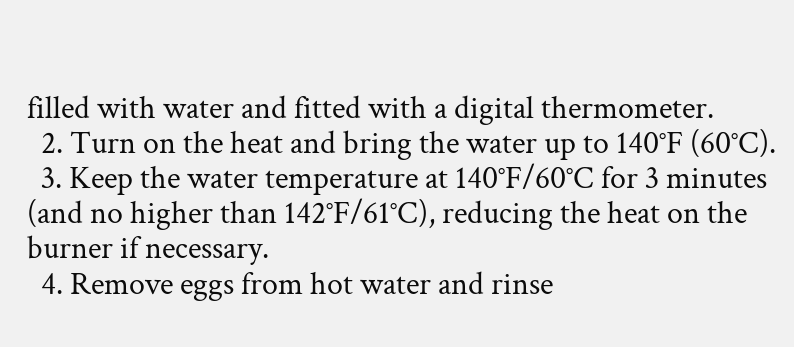filled with water and fitted with a digital thermometer.
  2. Turn on the heat and bring the water up to 140°F (60°C).
  3. Keep the water temperature at 140°F/60°C for 3 minutes (and no higher than 142°F/61°C), reducing the heat on the burner if necessary.
  4. Remove eggs from hot water and rinse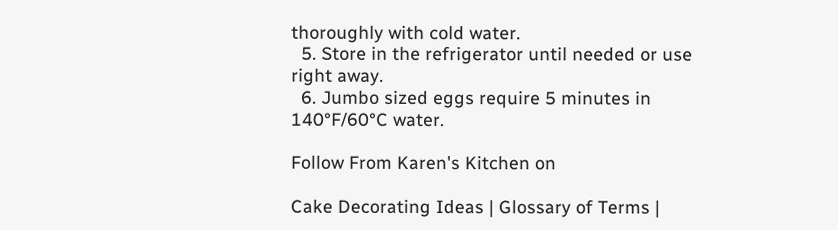thoroughly with cold water.
  5. Store in the refrigerator until needed or use right away.
  6. Jumbo sized eggs require 5 minutes in 140°F/60°C water.

Follow From Karen's Kitchen on

Cake Decorating Ideas | Glossary of Terms |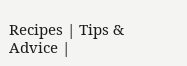Recipes | Tips & Advice |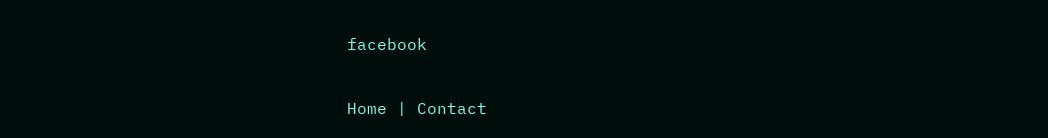facebook

Home | Contact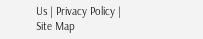Us | Privacy Policy | Site Map